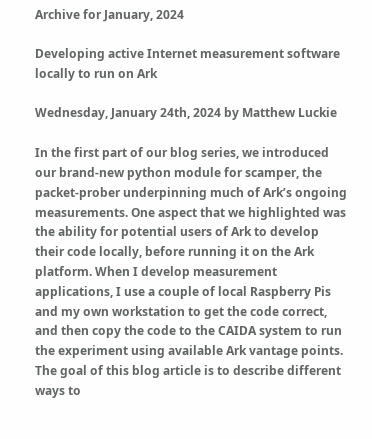Archive for January, 2024

Developing active Internet measurement software locally to run on Ark

Wednesday, January 24th, 2024 by Matthew Luckie

In the first part of our blog series, we introduced our brand-new python module for scamper, the packet-prober underpinning much of Ark’s ongoing measurements. One aspect that we highlighted was the ability for potential users of Ark to develop their code locally, before running it on the Ark platform. When I develop measurement applications, I use a couple of local Raspberry Pis and my own workstation to get the code correct, and then copy the code to the CAIDA system to run the experiment using available Ark vantage points. The goal of this blog article is to describe different ways to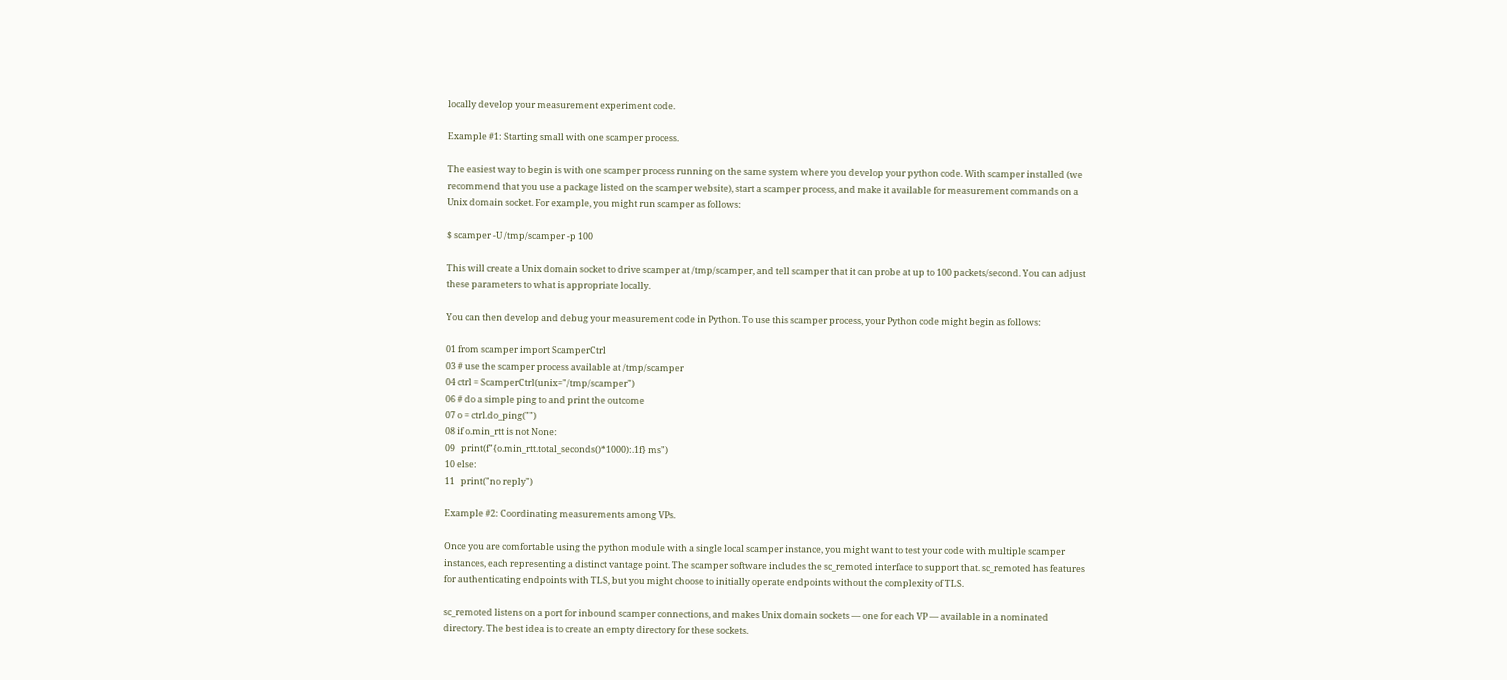locally develop your measurement experiment code.

Example #1: Starting small with one scamper process.

The easiest way to begin is with one scamper process running on the same system where you develop your python code. With scamper installed (we recommend that you use a package listed on the scamper website), start a scamper process, and make it available for measurement commands on a Unix domain socket. For example, you might run scamper as follows:

$ scamper -U /tmp/scamper -p 100

This will create a Unix domain socket to drive scamper at /tmp/scamper, and tell scamper that it can probe at up to 100 packets/second. You can adjust these parameters to what is appropriate locally.

You can then develop and debug your measurement code in Python. To use this scamper process, your Python code might begin as follows:

01 from scamper import ScamperCtrl
03 # use the scamper process available at /tmp/scamper
04 ctrl = ScamperCtrl(unix="/tmp/scamper")
06 # do a simple ping to and print the outcome
07 o = ctrl.do_ping("")
08 if o.min_rtt is not None:
09   print(f"{o.min_rtt.total_seconds()*1000):.1f} ms")
10 else:
11   print("no reply")

Example #2: Coordinating measurements among VPs.

Once you are comfortable using the python module with a single local scamper instance, you might want to test your code with multiple scamper instances, each representing a distinct vantage point. The scamper software includes the sc_remoted interface to support that. sc_remoted has features for authenticating endpoints with TLS, but you might choose to initially operate endpoints without the complexity of TLS.

sc_remoted listens on a port for inbound scamper connections, and makes Unix domain sockets — one for each VP — available in a nominated directory. The best idea is to create an empty directory for these sockets.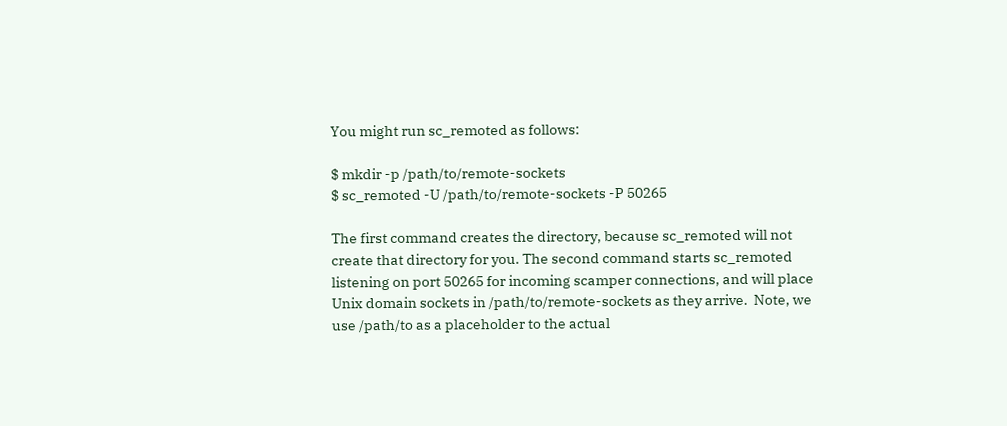You might run sc_remoted as follows:

$ mkdir -p /path/to/remote-sockets
$ sc_remoted -U /path/to/remote-sockets -P 50265

The first command creates the directory, because sc_remoted will not create that directory for you. The second command starts sc_remoted listening on port 50265 for incoming scamper connections, and will place Unix domain sockets in /path/to/remote-sockets as they arrive.  Note, we use /path/to as a placeholder to the actual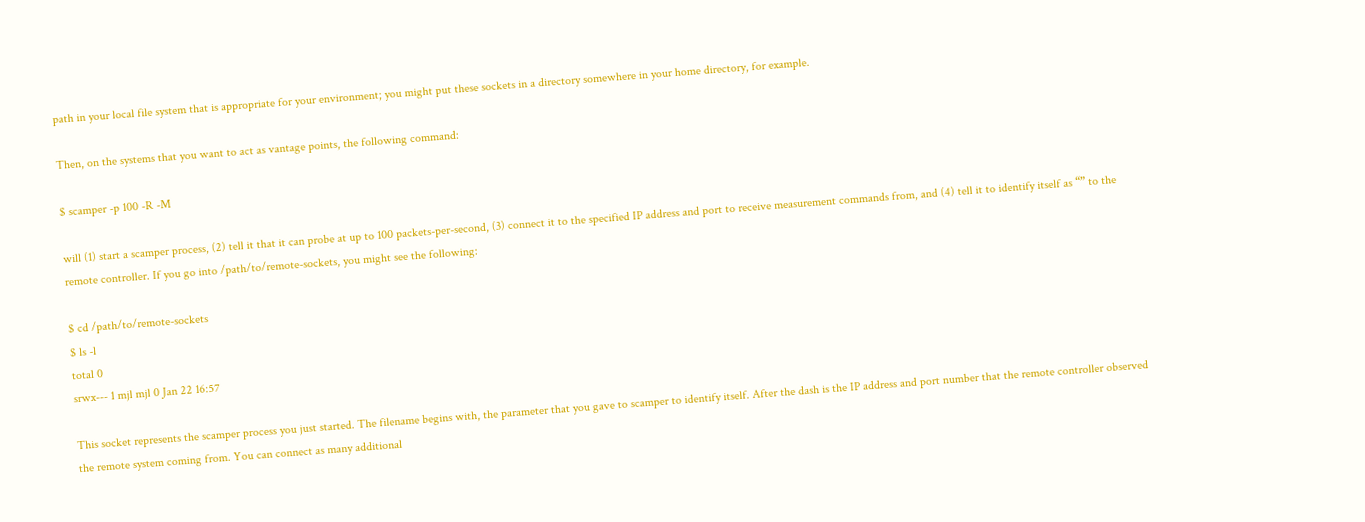path in your local file system that is appropriate for your environment; you might put these sockets in a directory somewhere in your home directory, for example.

Then, on the systems that you want to act as vantage points, the following command:

$ scamper -p 100 -R -M

will (1) start a scamper process, (2) tell it that it can probe at up to 100 packets-per-second, (3) connect it to the specified IP address and port to receive measurement commands from, and (4) tell it to identify itself as “” to the remote controller. If you go into /path/to/remote-sockets, you might see the following:

$ cd /path/to/remote-sockets
$ ls -l
total 0
srwx--- 1 mjl mjl 0 Jan 22 16:57

This socket represents the scamper process you just started. The filename begins with, the parameter that you gave to scamper to identify itself. After the dash is the IP address and port number that the remote controller observed the remote system coming from. You can connect as many additional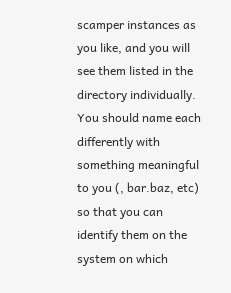scamper instances as you like, and you will see them listed in the directory individually. You should name each differently with something meaningful to you (, bar.baz, etc) so that you can identify them on the system on which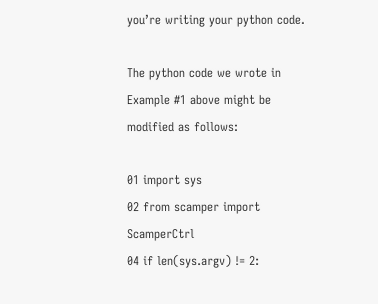you’re writing your python code.

The python code we wrote in Example #1 above might be modified as follows:

01 import sys
02 from scamper import ScamperCtrl
04 if len(sys.argv) != 2: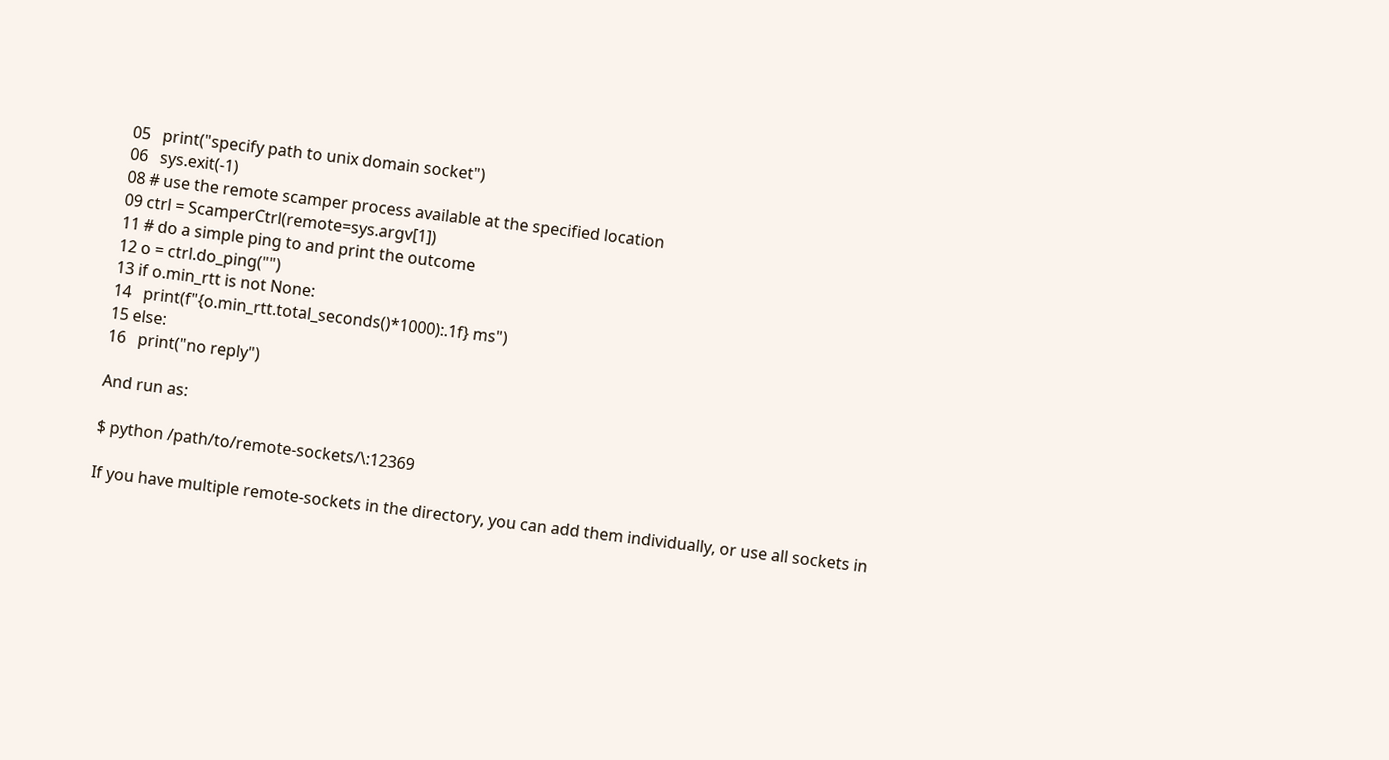05   print("specify path to unix domain socket")
06   sys.exit(-1)
08 # use the remote scamper process available at the specified location
09 ctrl = ScamperCtrl(remote=sys.argv[1])
11 # do a simple ping to and print the outcome
12 o = ctrl.do_ping("")
13 if o.min_rtt is not None:
14   print(f"{o.min_rtt.total_seconds()*1000):.1f} ms")
15 else:
16   print("no reply")

And run as:

$ python /path/to/remote-sockets/\:12369

If you have multiple remote-sockets in the directory, you can add them individually, or use all sockets in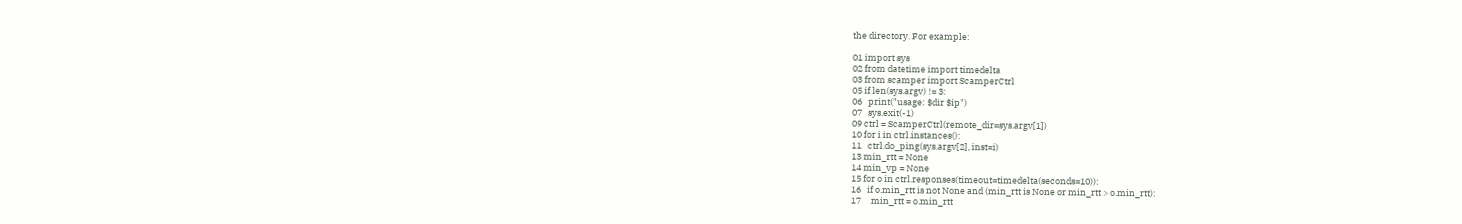the directory. For example:

01 import sys
02 from datetime import timedelta
03 from scamper import ScamperCtrl
05 if len(sys.argv) != 3:
06   print("usage: $dir $ip")
07   sys.exit(-1)
09 ctrl = ScamperCtrl(remote_dir=sys.argv[1])
10 for i in ctrl.instances():
11   ctrl.do_ping(sys.argv[2], inst=i)
13 min_rtt = None
14 min_vp = None
15 for o in ctrl.responses(timeout=timedelta(seconds=10)):
16   if o.min_rtt is not None and (min_rtt is None or min_rtt > o.min_rtt):
17     min_rtt = o.min_rtt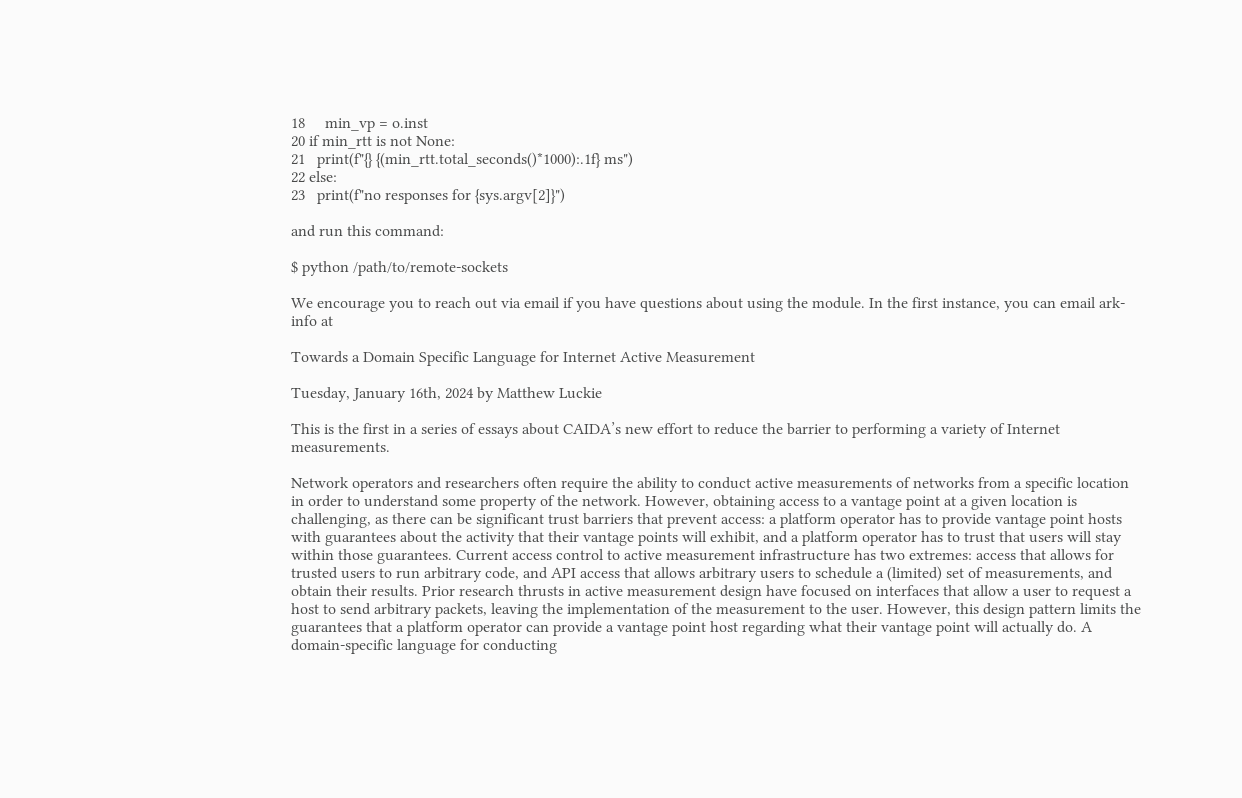18     min_vp = o.inst
20 if min_rtt is not None:
21   print(f"{} {(min_rtt.total_seconds()*1000):.1f} ms")
22 else:
23   print(f"no responses for {sys.argv[2]}")

and run this command:

$ python /path/to/remote-sockets

We encourage you to reach out via email if you have questions about using the module. In the first instance, you can email ark-info at

Towards a Domain Specific Language for Internet Active Measurement

Tuesday, January 16th, 2024 by Matthew Luckie

This is the first in a series of essays about CAIDA’s new effort to reduce the barrier to performing a variety of Internet measurements.

Network operators and researchers often require the ability to conduct active measurements of networks from a specific location in order to understand some property of the network. However, obtaining access to a vantage point at a given location is challenging, as there can be significant trust barriers that prevent access: a platform operator has to provide vantage point hosts with guarantees about the activity that their vantage points will exhibit, and a platform operator has to trust that users will stay within those guarantees. Current access control to active measurement infrastructure has two extremes: access that allows for trusted users to run arbitrary code, and API access that allows arbitrary users to schedule a (limited) set of measurements, and obtain their results. Prior research thrusts in active measurement design have focused on interfaces that allow a user to request a host to send arbitrary packets, leaving the implementation of the measurement to the user. However, this design pattern limits the guarantees that a platform operator can provide a vantage point host regarding what their vantage point will actually do. A domain-specific language for conducting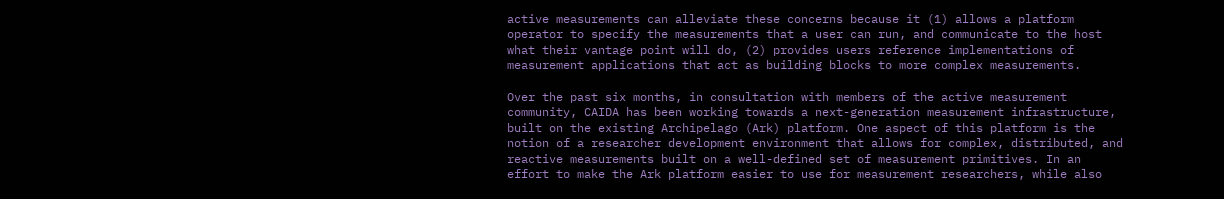active measurements can alleviate these concerns because it (1) allows a platform operator to specify the measurements that a user can run, and communicate to the host what their vantage point will do, (2) provides users reference implementations of measurement applications that act as building blocks to more complex measurements.

Over the past six months, in consultation with members of the active measurement community, CAIDA has been working towards a next-generation measurement infrastructure, built on the existing Archipelago (Ark) platform. One aspect of this platform is the notion of a researcher development environment that allows for complex, distributed, and reactive measurements built on a well-defined set of measurement primitives. In an effort to make the Ark platform easier to use for measurement researchers, while also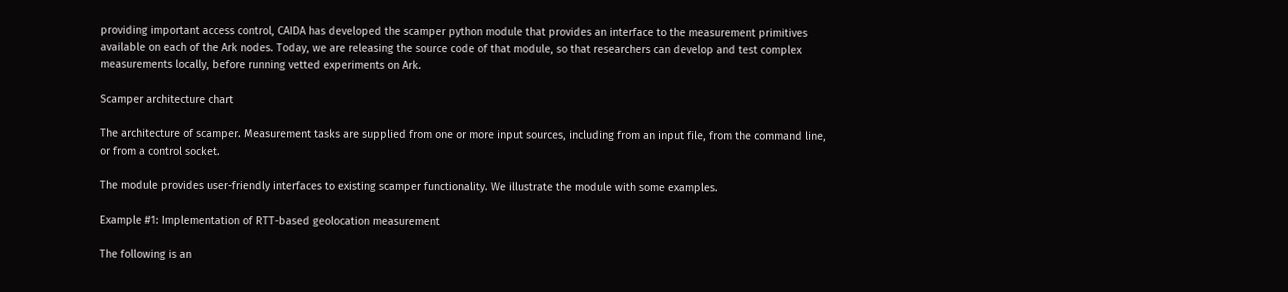providing important access control, CAIDA has developed the scamper python module that provides an interface to the measurement primitives available on each of the Ark nodes. Today, we are releasing the source code of that module, so that researchers can develop and test complex measurements locally, before running vetted experiments on Ark.

Scamper architecture chart

The architecture of scamper. Measurement tasks are supplied from one or more input sources, including from an input file, from the command line, or from a control socket.

The module provides user-friendly interfaces to existing scamper functionality. We illustrate the module with some examples.

Example #1: Implementation of RTT-based geolocation measurement

The following is an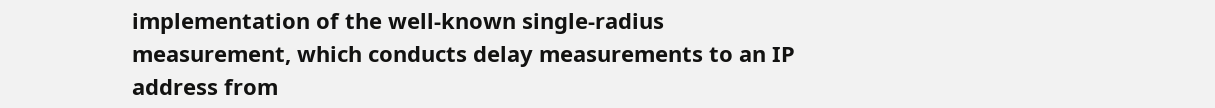implementation of the well-known single-radius measurement, which conducts delay measurements to an IP address from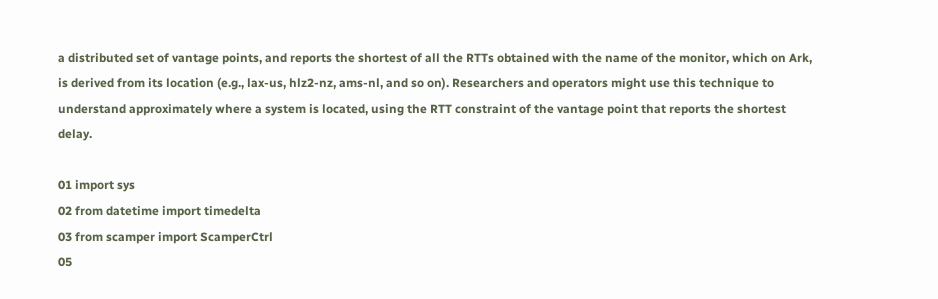a distributed set of vantage points, and reports the shortest of all the RTTs obtained with the name of the monitor, which on Ark, is derived from its location (e.g., lax-us, hlz2-nz, ams-nl, and so on). Researchers and operators might use this technique to understand approximately where a system is located, using the RTT constraint of the vantage point that reports the shortest delay.

01 import sys
02 from datetime import timedelta
03 from scamper import ScamperCtrl
05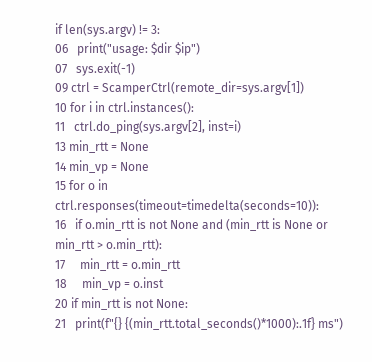if len(sys.argv) != 3:
06   print("usage: $dir $ip")
07   sys.exit(-1)
09 ctrl = ScamperCtrl(remote_dir=sys.argv[1])
10 for i in ctrl.instances():
11   ctrl.do_ping(sys.argv[2], inst=i)
13 min_rtt = None
14 min_vp = None
15 for o in ctrl.responses(timeout=timedelta(seconds=10)):
16   if o.min_rtt is not None and (min_rtt is None or min_rtt > o.min_rtt):
17     min_rtt = o.min_rtt
18     min_vp = o.inst
20 if min_rtt is not None:
21   print(f"{} {(min_rtt.total_seconds()*1000):.1f} ms")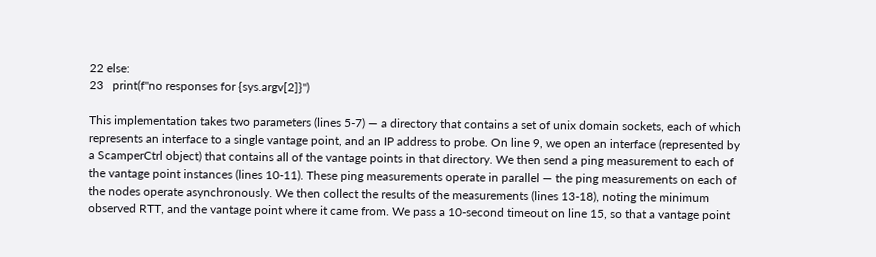22 else:
23   print(f"no responses for {sys.argv[2]}")

This implementation takes two parameters (lines 5-7) — a directory that contains a set of unix domain sockets, each of which represents an interface to a single vantage point, and an IP address to probe. On line 9, we open an interface (represented by a ScamperCtrl object) that contains all of the vantage points in that directory. We then send a ping measurement to each of the vantage point instances (lines 10-11). These ping measurements operate in parallel — the ping measurements on each of the nodes operate asynchronously. We then collect the results of the measurements (lines 13-18), noting the minimum observed RTT, and the vantage point where it came from. We pass a 10-second timeout on line 15, so that a vantage point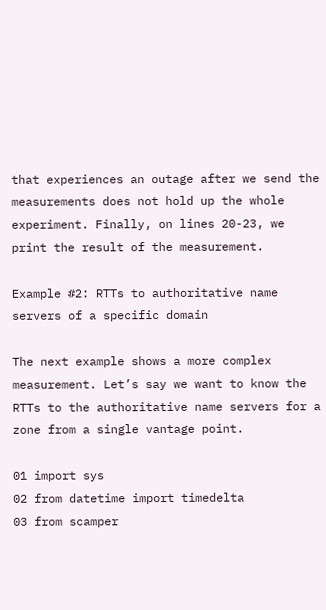that experiences an outage after we send the measurements does not hold up the whole experiment. Finally, on lines 20-23, we print the result of the measurement.

Example #2: RTTs to authoritative name servers of a specific domain

The next example shows a more complex measurement. Let’s say we want to know the RTTs to the authoritative name servers for a zone from a single vantage point.

01 import sys
02 from datetime import timedelta
03 from scamper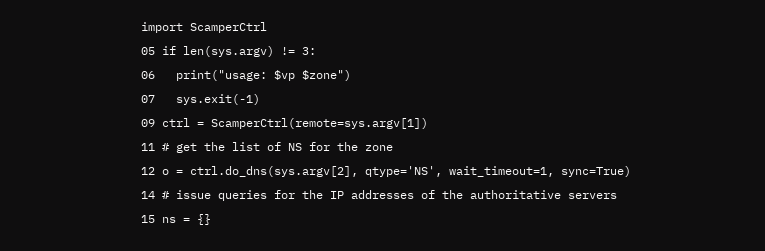import ScamperCtrl
05 if len(sys.argv) != 3:
06   print("usage: $vp $zone")
07   sys.exit(-1)
09 ctrl = ScamperCtrl(remote=sys.argv[1])
11 # get the list of NS for the zone
12 o = ctrl.do_dns(sys.argv[2], qtype='NS', wait_timeout=1, sync=True)
14 # issue queries for the IP addresses of the authoritative servers
15 ns = {}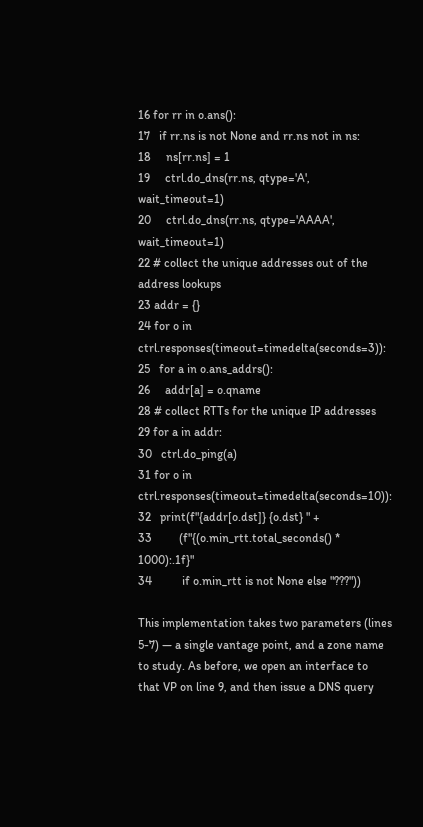16 for rr in o.ans():
17   if rr.ns is not None and rr.ns not in ns:
18     ns[rr.ns] = 1
19     ctrl.do_dns(rr.ns, qtype='A', wait_timeout=1)
20     ctrl.do_dns(rr.ns, qtype='AAAA', wait_timeout=1)
22 # collect the unique addresses out of the address lookups
23 addr = {}
24 for o in ctrl.responses(timeout=timedelta(seconds=3)):
25   for a in o.ans_addrs():
26     addr[a] = o.qname
28 # collect RTTs for the unique IP addresses
29 for a in addr:
30   ctrl.do_ping(a)
31 for o in ctrl.responses(timeout=timedelta(seconds=10)):
32   print(f"{addr[o.dst]} {o.dst} " +
33         (f"{(o.min_rtt.total_seconds() * 1000):.1f}"
34          if o.min_rtt is not None else "???"))

This implementation takes two parameters (lines 5-7) — a single vantage point, and a zone name to study. As before, we open an interface to that VP on line 9, and then issue a DNS query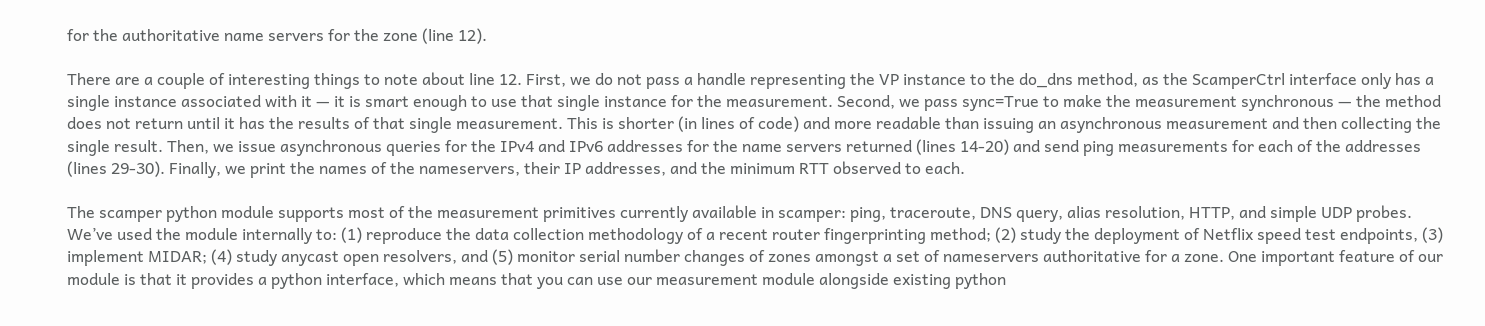for the authoritative name servers for the zone (line 12).

There are a couple of interesting things to note about line 12. First, we do not pass a handle representing the VP instance to the do_dns method, as the ScamperCtrl interface only has a single instance associated with it — it is smart enough to use that single instance for the measurement. Second, we pass sync=True to make the measurement synchronous — the method does not return until it has the results of that single measurement. This is shorter (in lines of code) and more readable than issuing an asynchronous measurement and then collecting the single result. Then, we issue asynchronous queries for the IPv4 and IPv6 addresses for the name servers returned (lines 14-20) and send ping measurements for each of the addresses (lines 29-30). Finally, we print the names of the nameservers, their IP addresses, and the minimum RTT observed to each.

The scamper python module supports most of the measurement primitives currently available in scamper: ping, traceroute, DNS query, alias resolution, HTTP, and simple UDP probes. We’ve used the module internally to: (1) reproduce the data collection methodology of a recent router fingerprinting method; (2) study the deployment of Netflix speed test endpoints, (3) implement MIDAR; (4) study anycast open resolvers, and (5) monitor serial number changes of zones amongst a set of nameservers authoritative for a zone. One important feature of our module is that it provides a python interface, which means that you can use our measurement module alongside existing python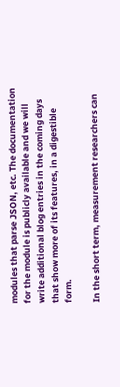modules that parse JSON, etc. The documentation for the module is publicly available and we will write additional blog entries in the coming days that show more of its features, in a digestible form.

In the short term, measurement researchers can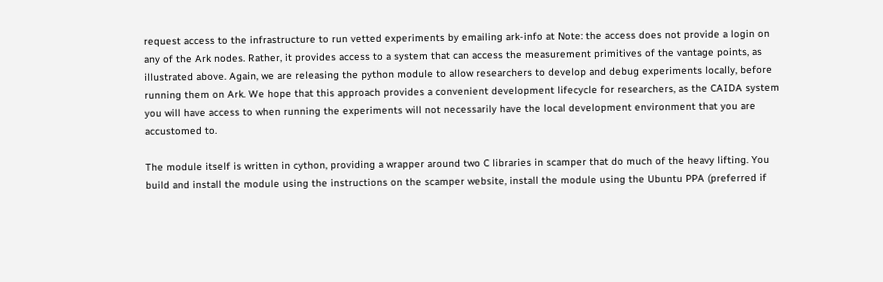request access to the infrastructure to run vetted experiments by emailing ark-info at Note: the access does not provide a login on any of the Ark nodes. Rather, it provides access to a system that can access the measurement primitives of the vantage points, as illustrated above. Again, we are releasing the python module to allow researchers to develop and debug experiments locally, before running them on Ark. We hope that this approach provides a convenient development lifecycle for researchers, as the CAIDA system you will have access to when running the experiments will not necessarily have the local development environment that you are accustomed to.

The module itself is written in cython, providing a wrapper around two C libraries in scamper that do much of the heavy lifting. You build and install the module using the instructions on the scamper website, install the module using the Ubuntu PPA (preferred if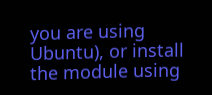you are using Ubuntu), or install the module using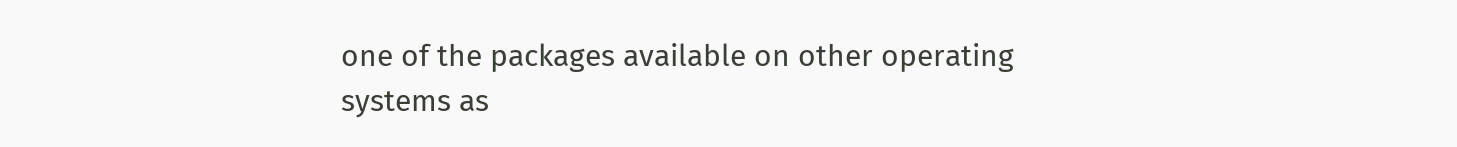one of the packages available on other operating systems as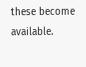these become available.